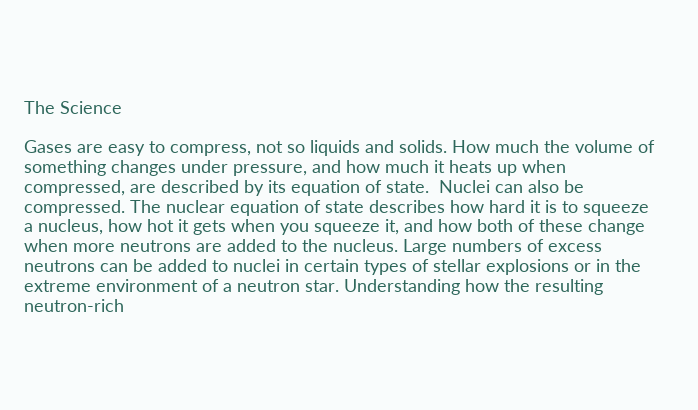The Science

Gases are easy to compress, not so liquids and solids. How much the volume of something changes under pressure, and how much it heats up when compressed, are described by its equation of state.  Nuclei can also be compressed. The nuclear equation of state describes how hard it is to squeeze a nucleus, how hot it gets when you squeeze it, and how both of these change when more neutrons are added to the nucleus. Large numbers of excess neutrons can be added to nuclei in certain types of stellar explosions or in the extreme environment of a neutron star. Understanding how the resulting neutron-rich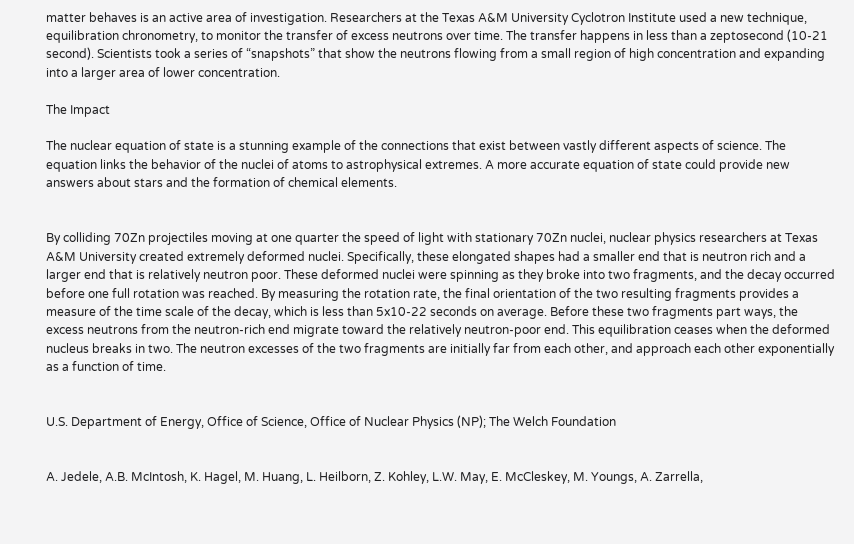matter behaves is an active area of investigation. Researchers at the Texas A&M University Cyclotron Institute used a new technique, equilibration chronometry, to monitor the transfer of excess neutrons over time. The transfer happens in less than a zeptosecond (10-21 second). Scientists took a series of “snapshots” that show the neutrons flowing from a small region of high concentration and expanding into a larger area of lower concentration.

The Impact

The nuclear equation of state is a stunning example of the connections that exist between vastly different aspects of science. The equation links the behavior of the nuclei of atoms to astrophysical extremes. A more accurate equation of state could provide new answers about stars and the formation of chemical elements.


By colliding 70Zn projectiles moving at one quarter the speed of light with stationary 70Zn nuclei, nuclear physics researchers at Texas A&M University created extremely deformed nuclei. Specifically, these elongated shapes had a smaller end that is neutron rich and a larger end that is relatively neutron poor. These deformed nuclei were spinning as they broke into two fragments, and the decay occurred before one full rotation was reached. By measuring the rotation rate, the final orientation of the two resulting fragments provides a measure of the time scale of the decay, which is less than 5x10-22 seconds on average. Before these two fragments part ways, the excess neutrons from the neutron-rich end migrate toward the relatively neutron-poor end. This equilibration ceases when the deformed nucleus breaks in two. The neutron excesses of the two fragments are initially far from each other, and approach each other exponentially as a function of time.


U.S. Department of Energy, Office of Science, Office of Nuclear Physics (NP); The Welch Foundation


A. Jedele, A.B. McIntosh, K. Hagel, M. Huang, L. Heilborn, Z. Kohley, L.W. May, E. McCleskey, M. Youngs, A. Zarrella,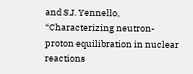and S.J. Yennello, “Characterizing neutron-proton equilibration in nuclear reactions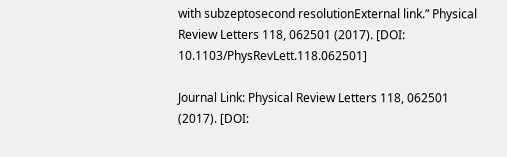with subzeptosecond resolutionExternal link.” Physical Review Letters 118, 062501 (2017). [DOI: 10.1103/PhysRevLett.118.062501]

Journal Link: Physical Review Letters 118, 062501 (2017). [DOI: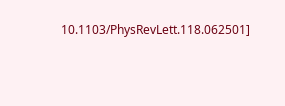10.1103/PhysRevLett.118.062501]